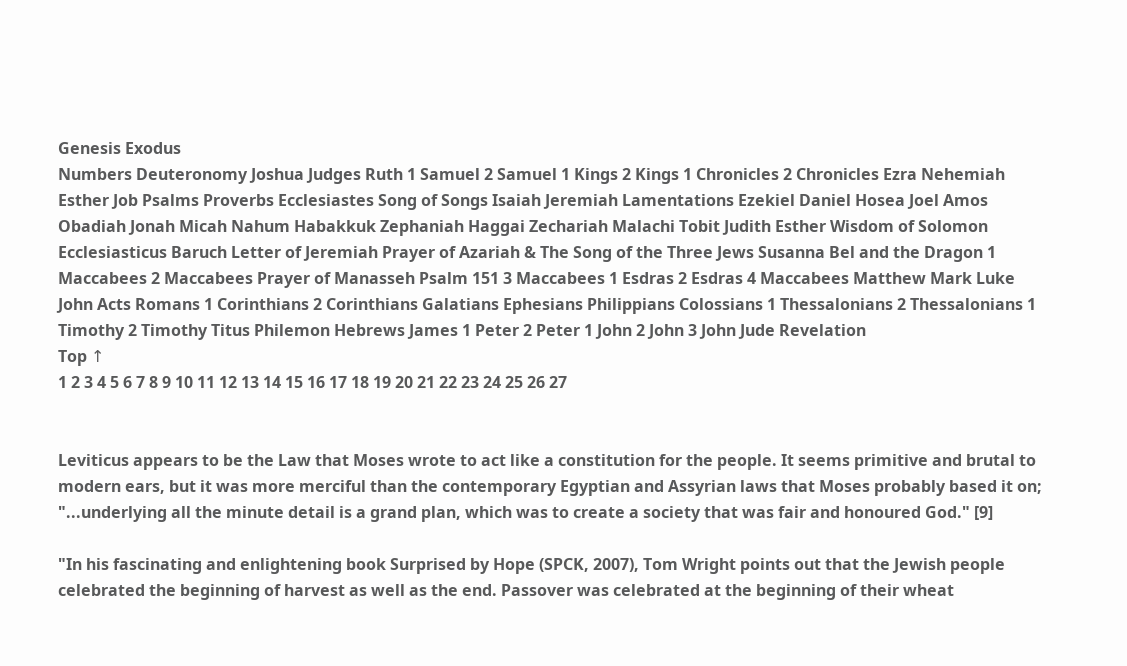Genesis Exodus
Numbers Deuteronomy Joshua Judges Ruth 1 Samuel 2 Samuel 1 Kings 2 Kings 1 Chronicles 2 Chronicles Ezra Nehemiah Esther Job Psalms Proverbs Ecclesiastes Song of Songs Isaiah Jeremiah Lamentations Ezekiel Daniel Hosea Joel Amos Obadiah Jonah Micah Nahum Habakkuk Zephaniah Haggai Zechariah Malachi Tobit Judith Esther Wisdom of Solomon Ecclesiasticus Baruch Letter of Jeremiah Prayer of Azariah & The Song of the Three Jews Susanna Bel and the Dragon 1 Maccabees 2 Maccabees Prayer of Manasseh Psalm 151 3 Maccabees 1 Esdras 2 Esdras 4 Maccabees Matthew Mark Luke John Acts Romans 1 Corinthians 2 Corinthians Galatians Ephesians Philippians Colossians 1 Thessalonians 2 Thessalonians 1 Timothy 2 Timothy Titus Philemon Hebrews James 1 Peter 2 Peter 1 John 2 John 3 John Jude Revelation
Top ↑
1 2 3 4 5 6 7 8 9 10 11 12 13 14 15 16 17 18 19 20 21 22 23 24 25 26 27


Leviticus appears to be the Law that Moses wrote to act like a constitution for the people. It seems primitive and brutal to modern ears, but it was more merciful than the contemporary Egyptian and Assyrian laws that Moses probably based it on; "...underlying all the minute detail is a grand plan, which was to create a society that was fair and honoured God." [9]

"In his fascinating and enlightening book Surprised by Hope (SPCK, 2007), Tom Wright points out that the Jewish people celebrated the beginning of harvest as well as the end. Passover was celebrated at the beginning of their wheat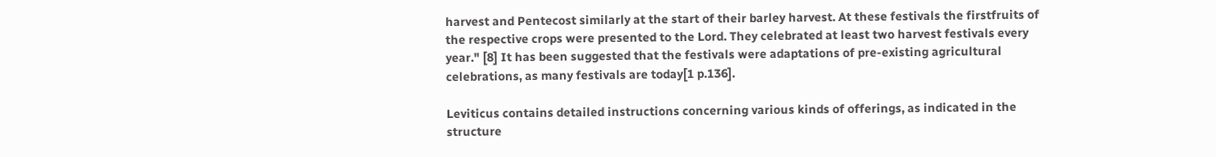harvest and Pentecost similarly at the start of their barley harvest. At these festivals the firstfruits of the respective crops were presented to the Lord. They celebrated at least two harvest festivals every year." [8] It has been suggested that the festivals were adaptations of pre-existing agricultural celebrations, as many festivals are today[1 p.136].

Leviticus contains detailed instructions concerning various kinds of offerings, as indicated in the structure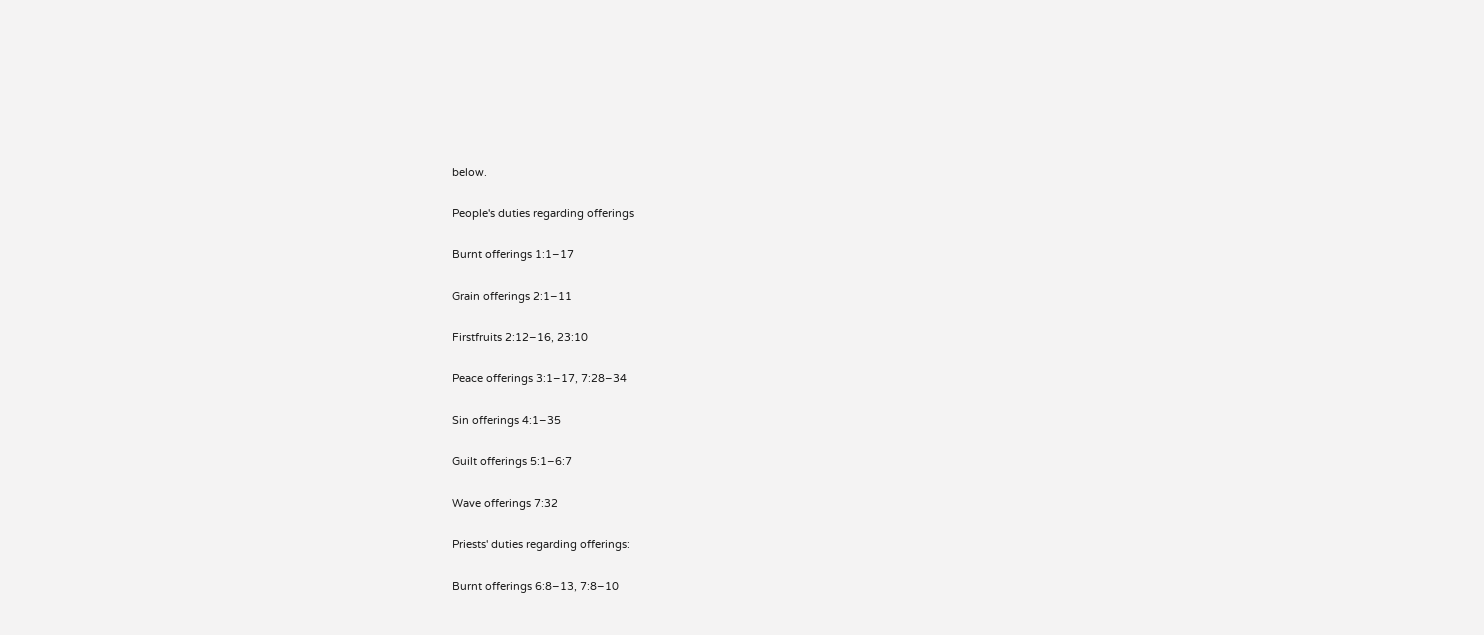below.

People's duties regarding offerings

Burnt offerings 1:1–17

Grain offerings 2:1–11

Firstfruits 2:12–16, 23:10

Peace offerings 3:1–17, 7:28–34

Sin offerings 4:1–35

Guilt offerings 5:1–6:7

Wave offerings 7:32

Priests' duties regarding offerings:

Burnt offerings 6:8–13, 7:8–10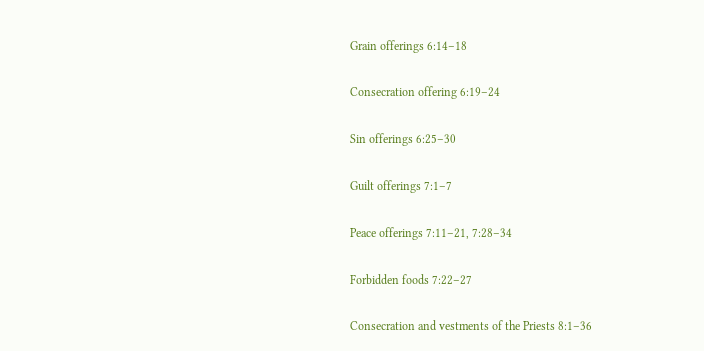Grain offerings 6:14–18

Consecration offering 6:19–24

Sin offerings 6:25–30

Guilt offerings 7:1–7

Peace offerings 7:11–21, 7:28–34

Forbidden foods 7:22–27

Consecration and vestments of the Priests 8:1–36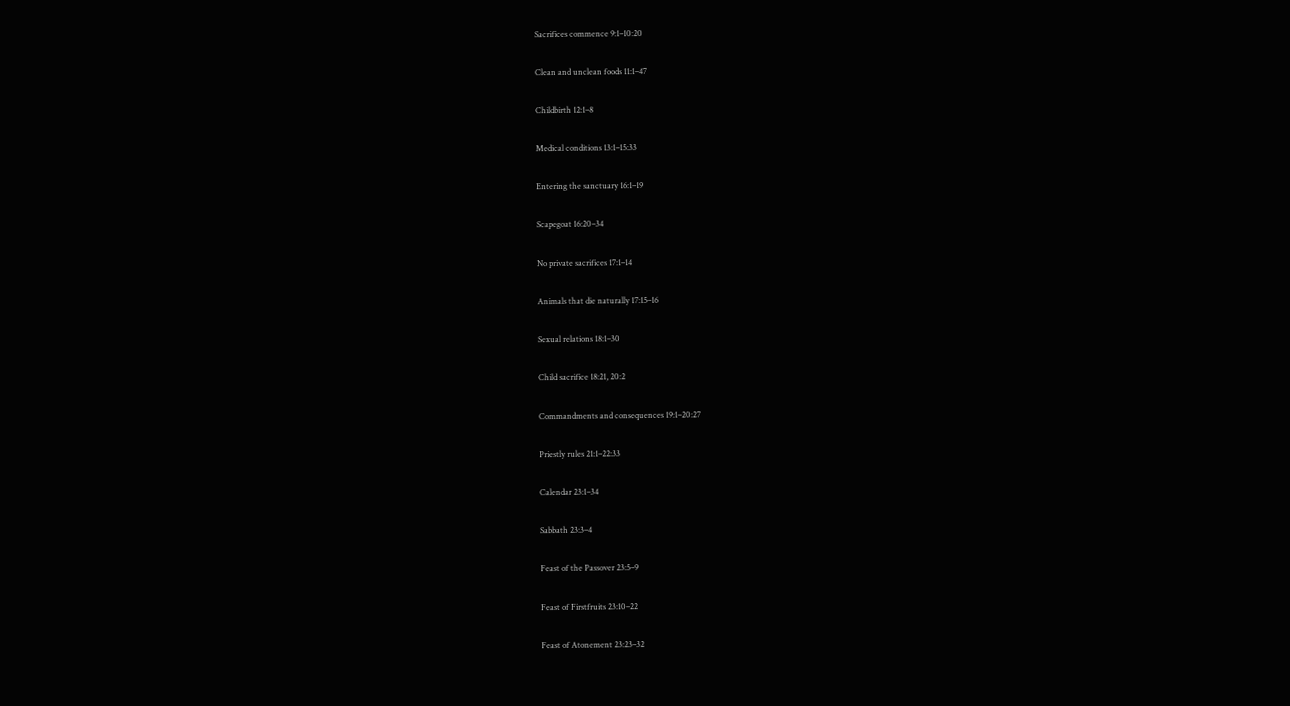Sacrifices commence 9:1–10:20

Clean and unclean foods 11:1–47

Childbirth 12:1–8

Medical conditions 13:1–15:33

Entering the sanctuary 16:1–19

Scapegoat 16:20–34

No private sacrifices 17:1–14

Animals that die naturally 17:15–16

Sexual relations 18:1–30

Child sacrifice 18:21, 20:2

Commandments and consequences 19:1–20:27

Priestly rules 21:1–22:33

Calendar 23:1–34

Sabbath 23:3–4

Feast of the Passover 23:5–9

Feast of Firstfruits 23:10–22

Feast of Atonement 23:23–32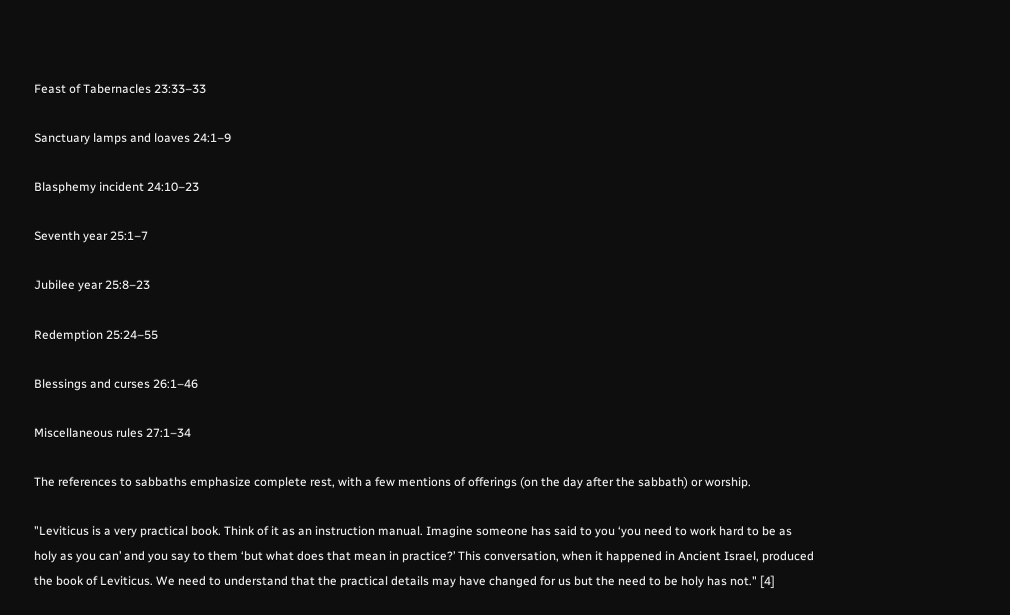Feast of Tabernacles 23:33–33

Sanctuary lamps and loaves 24:1–9

Blasphemy incident 24:10–23

Seventh year 25:1–7

Jubilee year 25:8–23

Redemption 25:24–55

Blessings and curses 26:1–46

Miscellaneous rules 27:1–34

The references to sabbaths emphasize complete rest, with a few mentions of offerings (on the day after the sabbath) or worship.

"Leviticus is a very practical book. Think of it as an instruction manual. Imagine someone has said to you ‘you need to work hard to be as holy as you can’ and you say to them ‘but what does that mean in practice?’ This conversation, when it happened in Ancient Israel, produced the book of Leviticus. We need to understand that the practical details may have changed for us but the need to be holy has not." [4]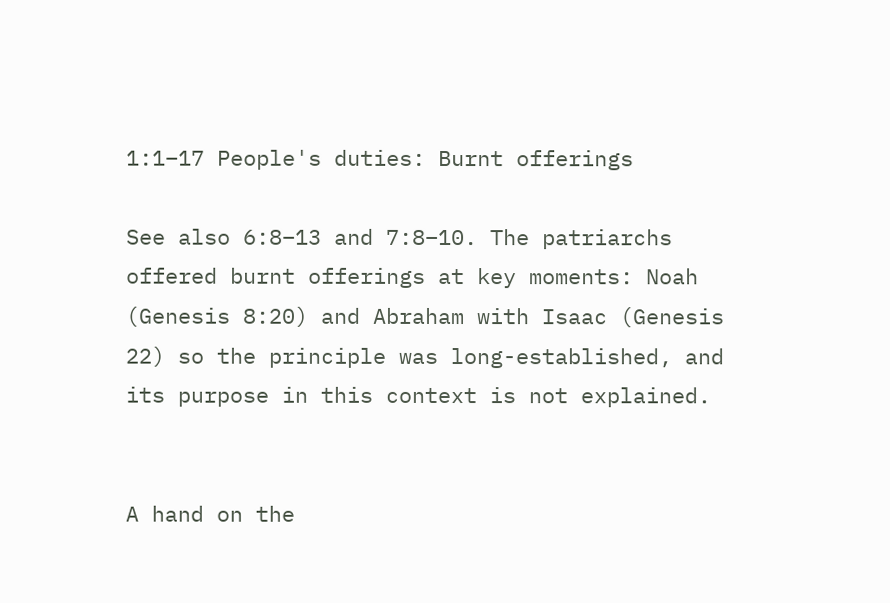1:1–17 People's duties: Burnt offerings

See also 6:8–13 and 7:8–10. The patriarchs offered burnt offerings at key moments: Noah (Genesis 8:20) and Abraham with Isaac (Genesis 22) so the principle was long-established, and its purpose in this context is not explained.


A hand on the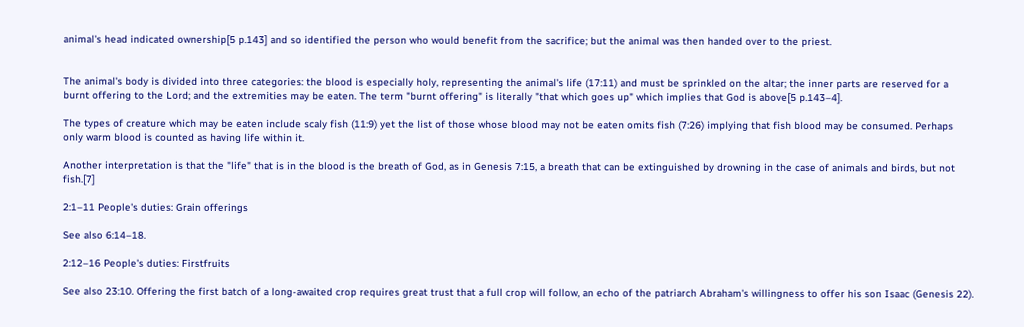animal's head indicated ownership[5 p.143] and so identified the person who would benefit from the sacrifice; but the animal was then handed over to the priest.


The animal's body is divided into three categories: the blood is especially holy, representing the animal's life (17:11) and must be sprinkled on the altar; the inner parts are reserved for a burnt offering to the Lord; and the extremities may be eaten. The term "burnt offering" is literally "that which goes up" which implies that God is above[5 p.143–4].

The types of creature which may be eaten include scaly fish (11:9) yet the list of those whose blood may not be eaten omits fish (7:26) implying that fish blood may be consumed. Perhaps only warm blood is counted as having life within it.

Another interpretation is that the "life" that is in the blood is the breath of God, as in Genesis 7:15, a breath that can be extinguished by drowning in the case of animals and birds, but not fish.[7]

2:1–11 People's duties: Grain offerings

See also 6:14–18.

2:12–16 People's duties: Firstfruits

See also 23:10. Offering the first batch of a long-awaited crop requires great trust that a full crop will follow, an echo of the patriarch Abraham's willingness to offer his son Isaac (Genesis 22).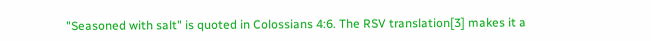"Seasoned with salt" is quoted in Colossians 4:6. The RSV translation[3] makes it a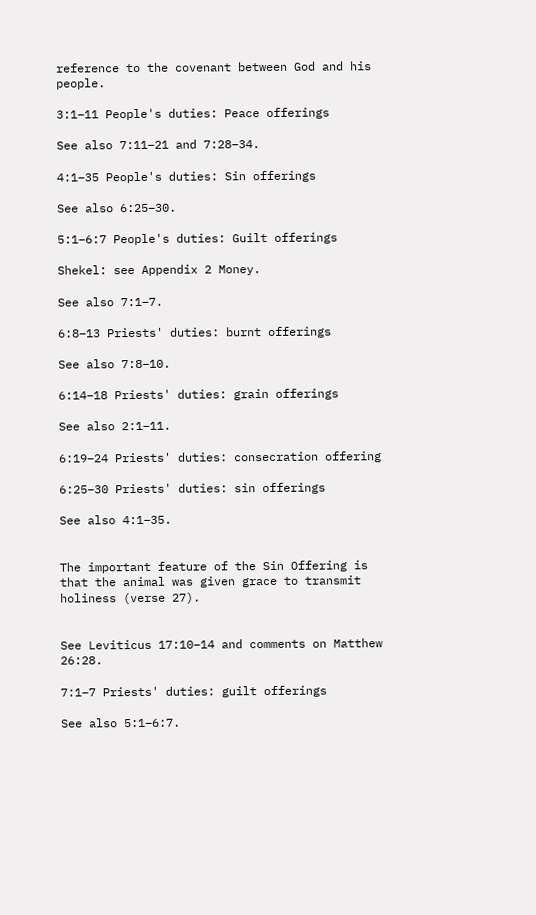reference to the covenant between God and his people.

3:1–11 People's duties: Peace offerings

See also 7:11–21 and 7:28–34.

4:1–35 People's duties: Sin offerings

See also 6:25–30.

5:1–6:7 People's duties: Guilt offerings

Shekel: see Appendix 2 Money.

See also 7:1–7.

6:8–13 Priests' duties: burnt offerings

See also 7:8–10.

6:14–18 Priests' duties: grain offerings

See also 2:1–11.

6:19–24 Priests' duties: consecration offering

6:25–30 Priests' duties: sin offerings

See also 4:1–35.


The important feature of the Sin Offering is that the animal was given grace to transmit holiness (verse 27).


See Leviticus 17:10–14 and comments on Matthew 26:28.

7:1–7 Priests' duties: guilt offerings

See also 5:1–6:7.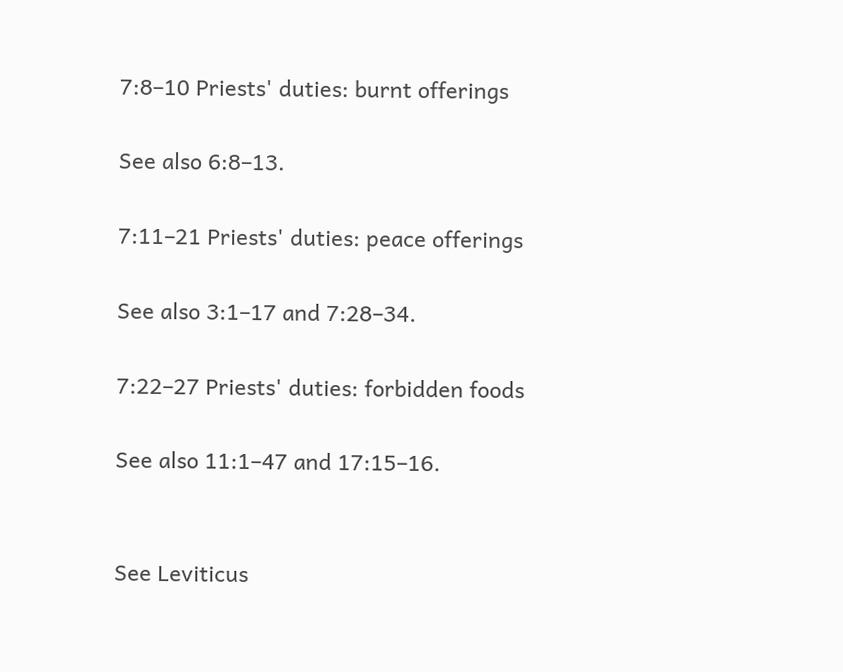7:8–10 Priests' duties: burnt offerings

See also 6:8–13.

7:11–21 Priests' duties: peace offerings

See also 3:1–17 and 7:28–34.

7:22–27 Priests' duties: forbidden foods

See also 11:1–47 and 17:15–16.


See Leviticus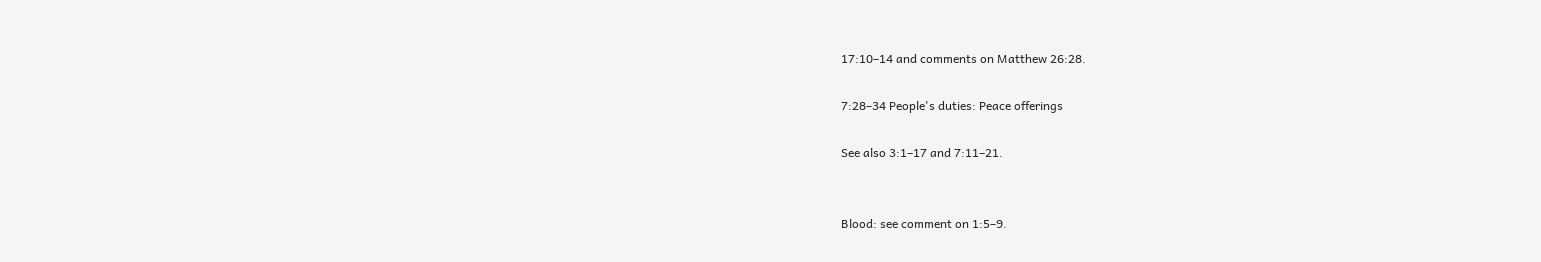17:10–14 and comments on Matthew 26:28.

7:28–34 People's duties: Peace offerings

See also 3:1–17 and 7:11–21.


Blood: see comment on 1:5–9.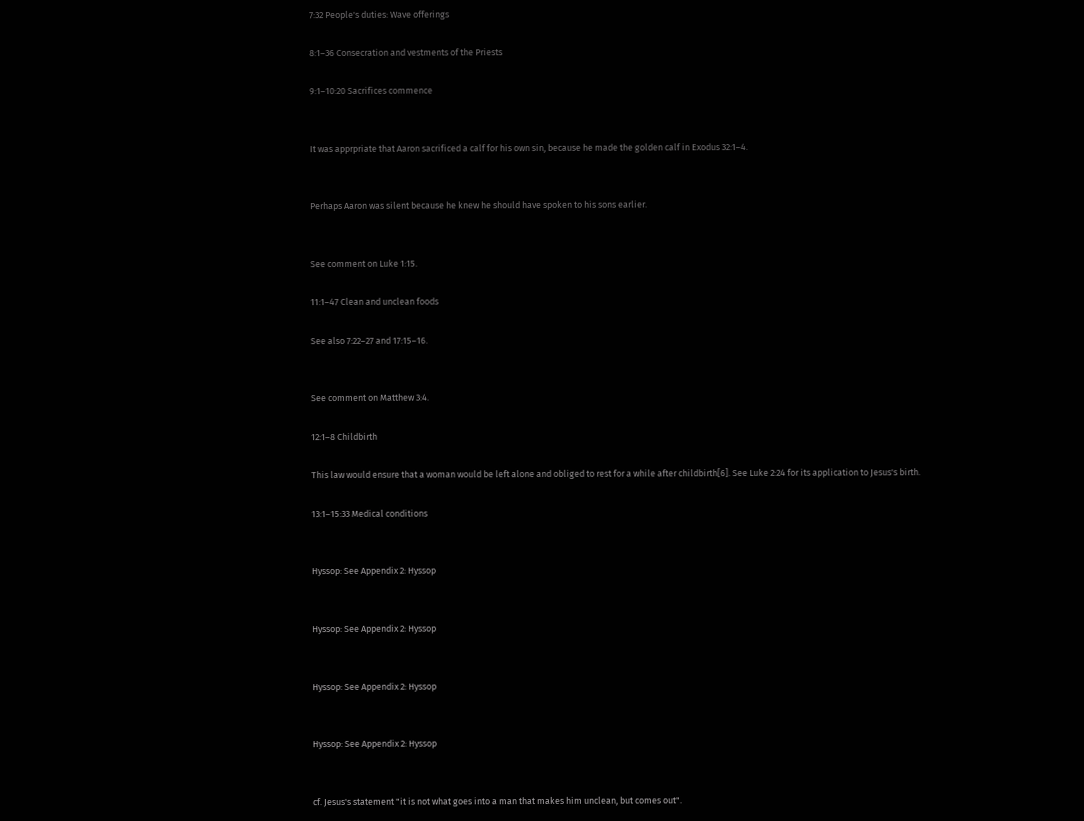7:32 People's duties: Wave offerings

8:1–36 Consecration and vestments of the Priests

9:1–10:20 Sacrifices commence


It was apprpriate that Aaron sacrificed a calf for his own sin, because he made the golden calf in Exodus 32:1–4.


Perhaps Aaron was silent because he knew he should have spoken to his sons earlier.


See comment on Luke 1:15.

11:1–47 Clean and unclean foods

See also 7:22–27 and 17:15–16.


See comment on Matthew 3:4.

12:1–8 Childbirth

This law would ensure that a woman would be left alone and obliged to rest for a while after childbirth[6]. See Luke 2:24 for its application to Jesus's birth.

13:1–15:33 Medical conditions


Hyssop: See Appendix 2: Hyssop


Hyssop: See Appendix 2: Hyssop


Hyssop: See Appendix 2: Hyssop


Hyssop: See Appendix 2: Hyssop


cf. Jesus's statement "it is not what goes into a man that makes him unclean, but comes out".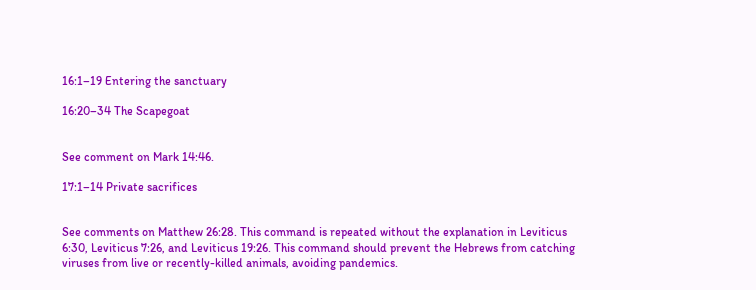16:1–19 Entering the sanctuary

16:20–34 The Scapegoat


See comment on Mark 14:46.

17:1–14 Private sacrifices


See comments on Matthew 26:28. This command is repeated without the explanation in Leviticus 6:30, Leviticus 7:26, and Leviticus 19:26. This command should prevent the Hebrews from catching viruses from live or recently-killed animals, avoiding pandemics.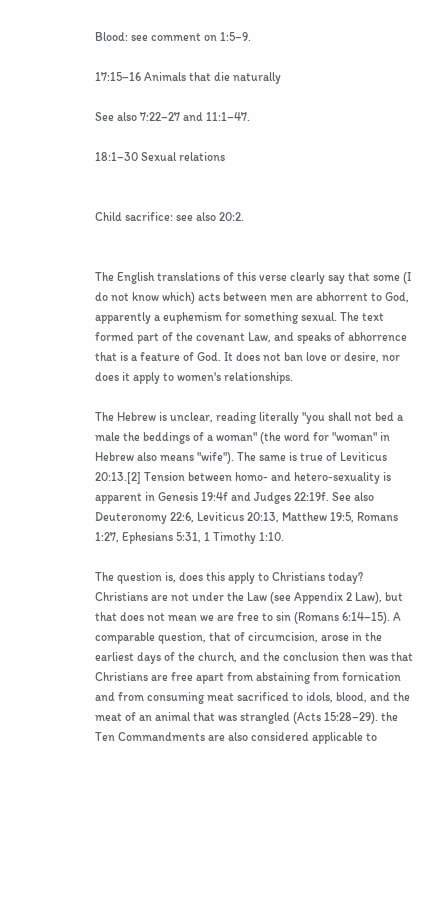Blood: see comment on 1:5–9.

17:15–16 Animals that die naturally

See also 7:22–27 and 11:1–47.

18:1–30 Sexual relations


Child sacrifice: see also 20:2.


The English translations of this verse clearly say that some (I do not know which) acts between men are abhorrent to God, apparently a euphemism for something sexual. The text formed part of the covenant Law, and speaks of abhorrence that is a feature of God. It does not ban love or desire, nor does it apply to women's relationships.

The Hebrew is unclear, reading literally "you shall not bed a male the beddings of a woman" (the word for "woman" in Hebrew also means "wife"). The same is true of Leviticus 20:13.[2] Tension between homo- and hetero-sexuality is apparent in Genesis 19:4f and Judges 22:19f. See also Deuteronomy 22:6, Leviticus 20:13, Matthew 19:5, Romans 1:27, Ephesians 5:31, 1 Timothy 1:10.

The question is, does this apply to Christians today? Christians are not under the Law (see Appendix 2 Law), but that does not mean we are free to sin (Romans 6:14–15). A comparable question, that of circumcision, arose in the earliest days of the church, and the conclusion then was that Christians are free apart from abstaining from fornication and from consuming meat sacrificed to idols, blood, and the meat of an animal that was strangled (Acts 15:28–29). the Ten Commandments are also considered applicable to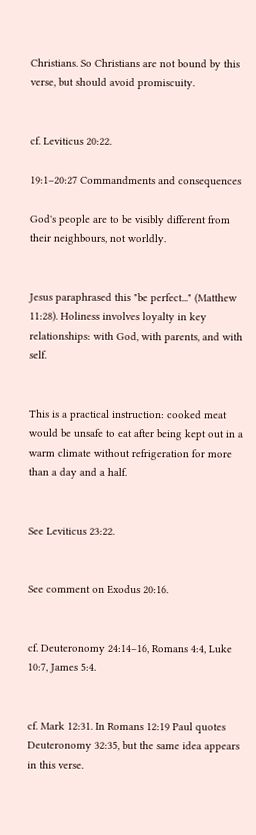Christians. So Christians are not bound by this verse, but should avoid promiscuity.


cf. Leviticus 20:22.

19:1–20:27 Commandments and consequences

God's people are to be visibly different from their neighbours, not worldly.


Jesus paraphrased this "be perfect..." (Matthew 11:28). Holiness involves loyalty in key relationships: with God, with parents, and with self.


This is a practical instruction: cooked meat would be unsafe to eat after being kept out in a warm climate without refrigeration for more than a day and a half.


See Leviticus 23:22.


See comment on Exodus 20:16.


cf. Deuteronomy 24:14–16, Romans 4:4, Luke 10:7, James 5:4.


cf. Mark 12:31. In Romans 12:19 Paul quotes Deuteronomy 32:35, but the same idea appears in this verse.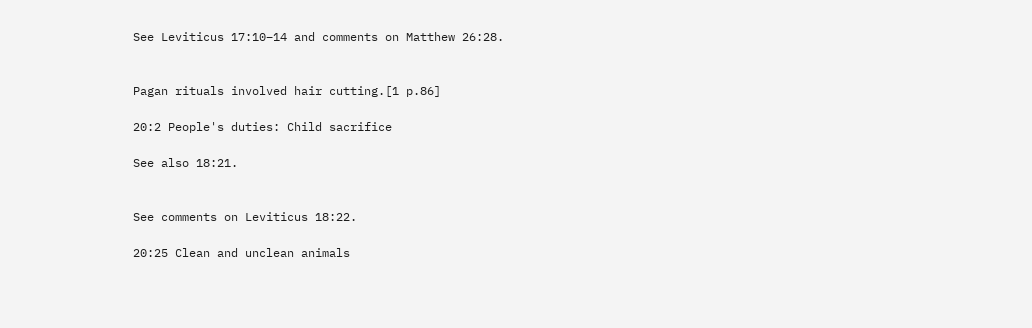See Leviticus 17:10–14 and comments on Matthew 26:28.


Pagan rituals involved hair cutting.[1 p.86]

20:2 People's duties: Child sacrifice

See also 18:21.


See comments on Leviticus 18:22.

20:25 Clean and unclean animals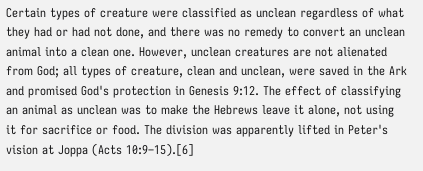Certain types of creature were classified as unclean regardless of what they had or had not done, and there was no remedy to convert an unclean animal into a clean one. However, unclean creatures are not alienated from God; all types of creature, clean and unclean, were saved in the Ark and promised God's protection in Genesis 9:12. The effect of classifying an animal as unclean was to make the Hebrews leave it alone, not using it for sacrifice or food. The division was apparently lifted in Peter's vision at Joppa (Acts 10:9–15).[6]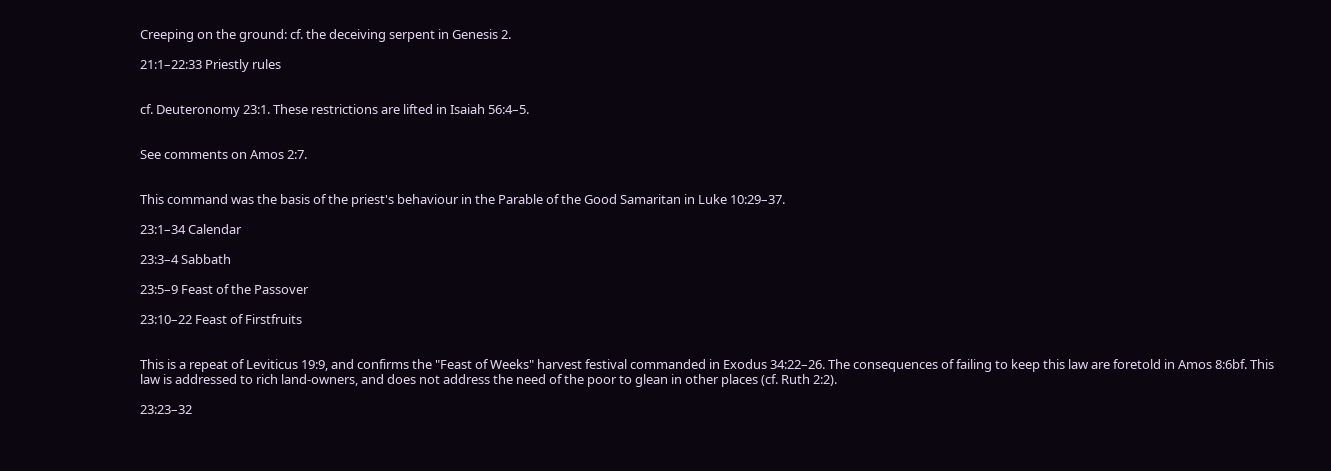Creeping on the ground: cf. the deceiving serpent in Genesis 2.

21:1–22:33 Priestly rules


cf. Deuteronomy 23:1. These restrictions are lifted in Isaiah 56:4–5.


See comments on Amos 2:7.


This command was the basis of the priest's behaviour in the Parable of the Good Samaritan in Luke 10:29–37.

23:1–34 Calendar

23:3–4 Sabbath

23:5–9 Feast of the Passover

23:10–22 Feast of Firstfruits


This is a repeat of Leviticus 19:9, and confirms the "Feast of Weeks" harvest festival commanded in Exodus 34:22–26. The consequences of failing to keep this law are foretold in Amos 8:6bf. This law is addressed to rich land-owners, and does not address the need of the poor to glean in other places (cf. Ruth 2:2).

23:23–32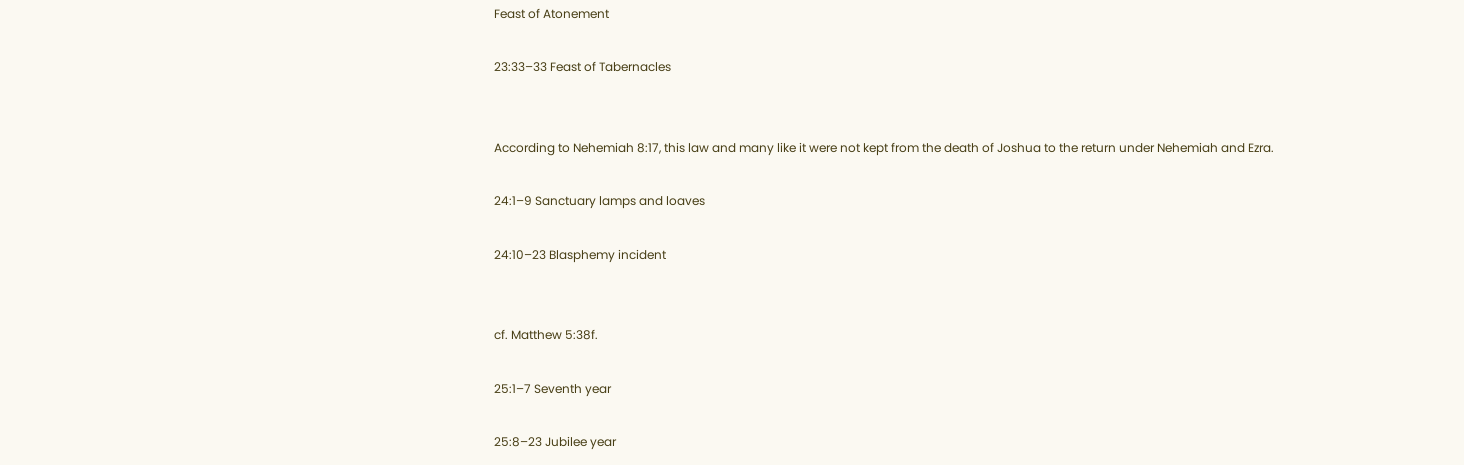Feast of Atonement

23:33–33 Feast of Tabernacles


According to Nehemiah 8:17, this law and many like it were not kept from the death of Joshua to the return under Nehemiah and Ezra.

24:1–9 Sanctuary lamps and loaves

24:10–23 Blasphemy incident


cf. Matthew 5:38f.

25:1–7 Seventh year

25:8–23 Jubilee year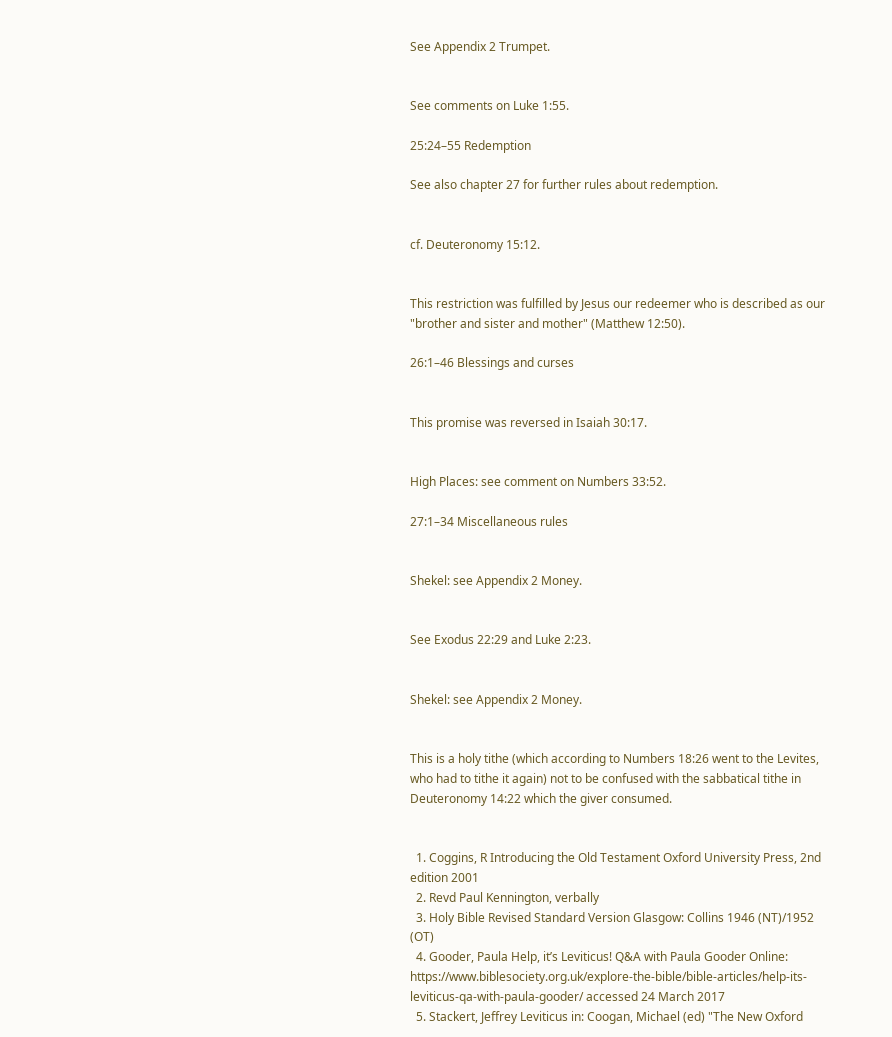See Appendix 2 Trumpet.


See comments on Luke 1:55.

25:24–55 Redemption

See also chapter 27 for further rules about redemption.


cf. Deuteronomy 15:12.


This restriction was fulfilled by Jesus our redeemer who is described as our "brother and sister and mother" (Matthew 12:50).

26:1–46 Blessings and curses


This promise was reversed in Isaiah 30:17.


High Places: see comment on Numbers 33:52.

27:1–34 Miscellaneous rules


Shekel: see Appendix 2 Money.


See Exodus 22:29 and Luke 2:23.


Shekel: see Appendix 2 Money.


This is a holy tithe (which according to Numbers 18:26 went to the Levites, who had to tithe it again) not to be confused with the sabbatical tithe in Deuteronomy 14:22 which the giver consumed.


  1. Coggins, R Introducing the Old Testament Oxford University Press, 2nd edition 2001
  2. Revd Paul Kennington, verbally
  3. Holy Bible Revised Standard Version Glasgow: Collins 1946 (NT)/1952 (OT)
  4. Gooder, Paula Help, it’s Leviticus! Q&A with Paula Gooder Online: https://www.biblesociety.org.uk/explore-the-bible/bible-articles/help-its-leviticus-qa-with-paula-gooder/ accessed 24 March 2017
  5. Stackert, Jeffrey Leviticus in: Coogan, Michael (ed) "The New Oxford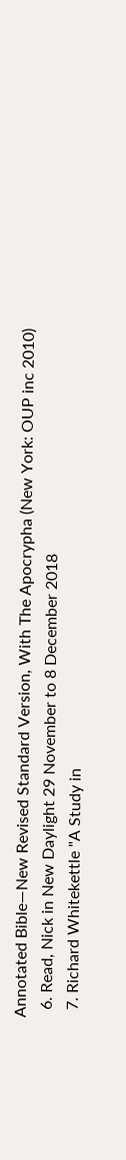Annotated Bible—New Revised Standard Version, With The Apocrypha (New York: OUP inc 2010)
  6. Read, Nick in New Daylight 29 November to 8 December 2018
  7. Richard Whitekettle "A Study in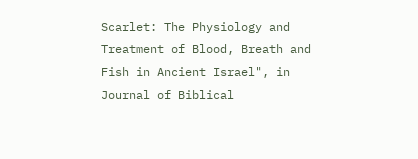Scarlet: The Physiology and Treatment of Blood, Breath and Fish in Ancient Israel", in Journal of Biblical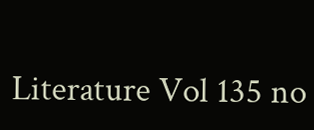Literature Vol 135 no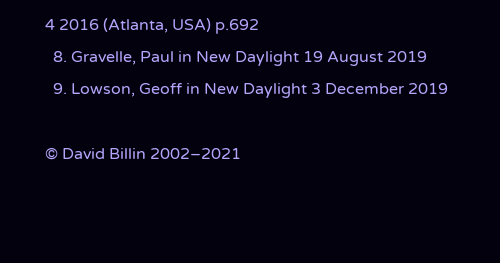4 2016 (Atlanta, USA) p.692
  8. Gravelle, Paul in New Daylight 19 August 2019
  9. Lowson, Geoff in New Daylight 3 December 2019

© David Billin 2002–2021